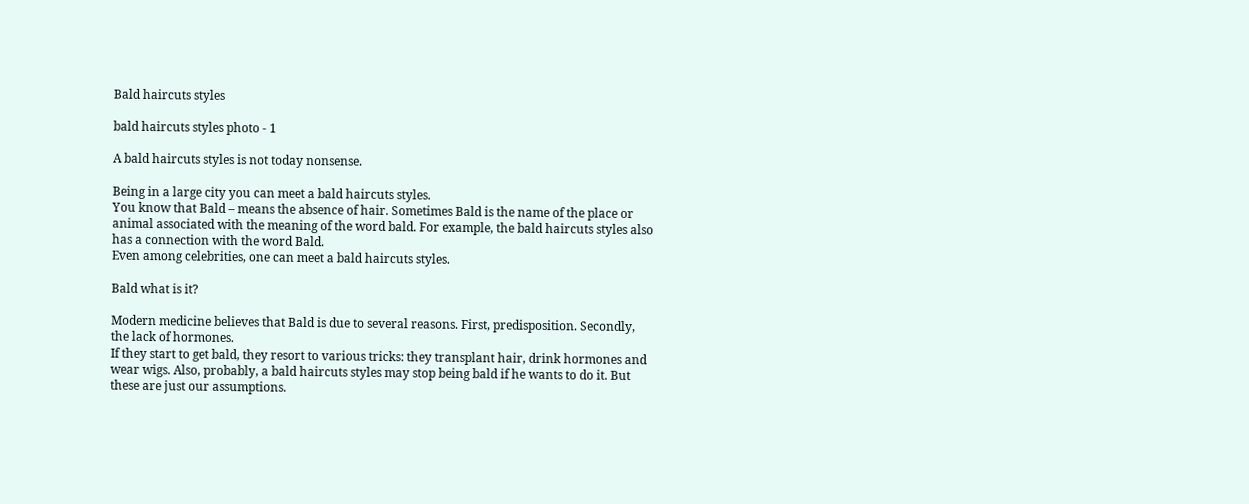Bald haircuts styles

bald haircuts styles photo - 1

A bald haircuts styles is not today nonsense.

Being in a large city you can meet a bald haircuts styles.
You know that Bald – means the absence of hair. Sometimes Bald is the name of the place or animal associated with the meaning of the word bald. For example, the bald haircuts styles also has a connection with the word Bald.
Even among celebrities, one can meet a bald haircuts styles.

Bald what is it?

Modern medicine believes that Bald is due to several reasons. First, predisposition. Secondly, the lack of hormones.
If they start to get bald, they resort to various tricks: they transplant hair, drink hormones and wear wigs. Also, probably, a bald haircuts styles may stop being bald if he wants to do it. But these are just our assumptions.